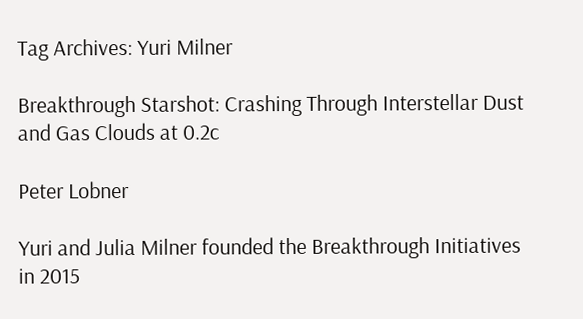Tag Archives: Yuri Milner

Breakthrough Starshot: Crashing Through Interstellar Dust and Gas Clouds at 0.2c

Peter Lobner

Yuri and Julia Milner founded the Breakthrough Initiatives in 2015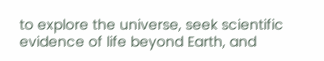to explore the universe, seek scientific evidence of life beyond Earth, and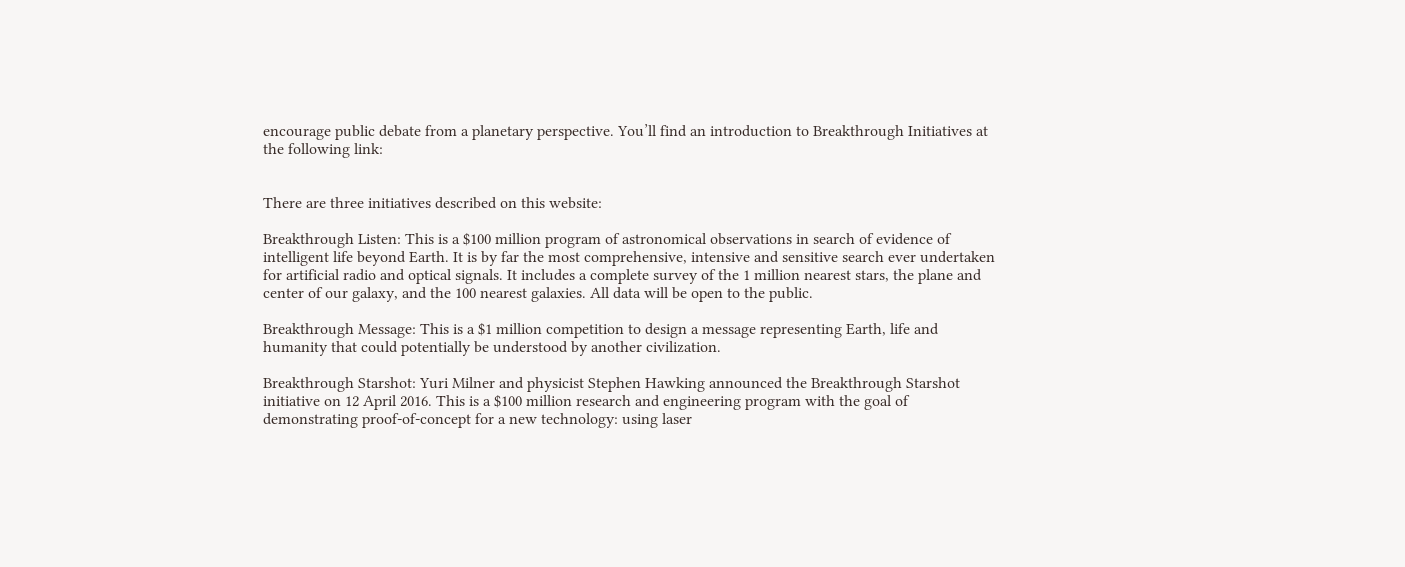encourage public debate from a planetary perspective. You’ll find an introduction to Breakthrough Initiatives at the following link:


There are three initiatives described on this website:

Breakthrough Listen: This is a $100 million program of astronomical observations in search of evidence of intelligent life beyond Earth. It is by far the most comprehensive, intensive and sensitive search ever undertaken for artificial radio and optical signals. It includes a complete survey of the 1 million nearest stars, the plane and center of our galaxy, and the 100 nearest galaxies. All data will be open to the public.

Breakthrough Message: This is a $1 million competition to design a message representing Earth, life and humanity that could potentially be understood by another civilization.

Breakthrough Starshot: Yuri Milner and physicist Stephen Hawking announced the Breakthrough Starshot initiative on 12 April 2016. This is a $100 million research and engineering program with the goal of demonstrating proof-of-concept for a new technology: using laser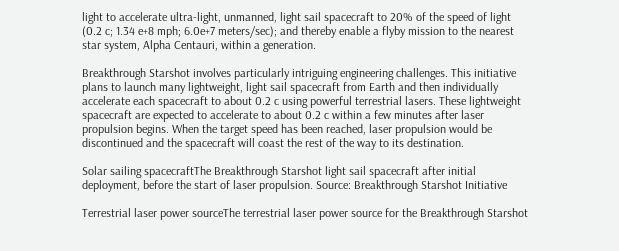light to accelerate ultra-light, unmanned, light sail spacecraft to 20% of the speed of light (0.2 c; 1.34 e+8 mph; 6.0e+7 meters/sec); and thereby enable a flyby mission to the nearest star system, Alpha Centauri, within a generation.

Breakthrough Starshot involves particularly intriguing engineering challenges. This initiative plans to launch many lightweight, light sail spacecraft from Earth and then individually accelerate each spacecraft to about 0.2 c using powerful terrestrial lasers. These lightweight spacecraft are expected to accelerate to about 0.2 c within a few minutes after laser propulsion begins. When the target speed has been reached, laser propulsion would be discontinued and the spacecraft will coast the rest of the way to its destination.

Solar sailing spacecraftThe Breakthrough Starshot light sail spacecraft after initial deployment, before the start of laser propulsion. Source: Breakthrough Starshot Initiative

Terrestrial laser power sourceThe terrestrial laser power source for the Breakthrough Starshot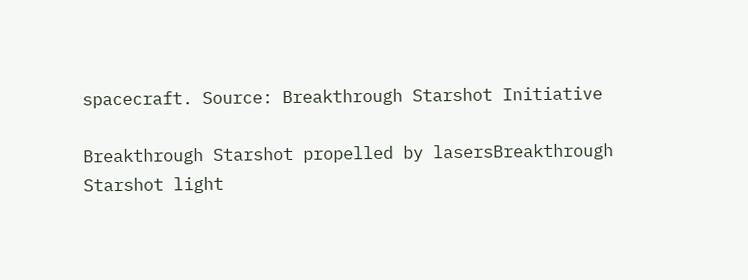spacecraft. Source: Breakthrough Starshot Initiative

Breakthrough Starshot propelled by lasersBreakthrough Starshot light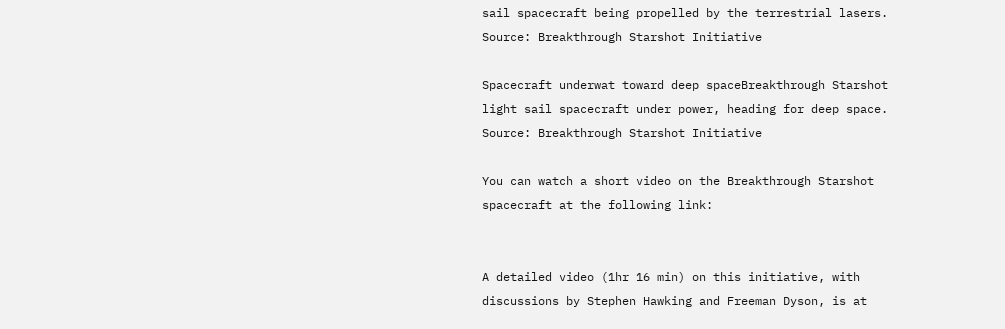sail spacecraft being propelled by the terrestrial lasers. Source: Breakthrough Starshot Initiative

Spacecraft underwat toward deep spaceBreakthrough Starshot light sail spacecraft under power, heading for deep space. Source: Breakthrough Starshot Initiative

You can watch a short video on the Breakthrough Starshot spacecraft at the following link:


A detailed video (1hr 16 min) on this initiative, with discussions by Stephen Hawking and Freeman Dyson, is at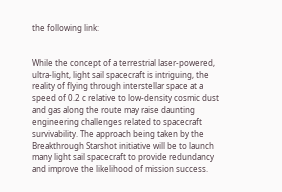the following link:


While the concept of a terrestrial laser-powered, ultra-light, light sail spacecraft is intriguing, the reality of flying through interstellar space at a speed of 0.2 c relative to low-density cosmic dust and gas along the route may raise daunting engineering challenges related to spacecraft survivability. The approach being taken by the Breakthrough Starshot initiative will be to launch many light sail spacecraft to provide redundancy and improve the likelihood of mission success.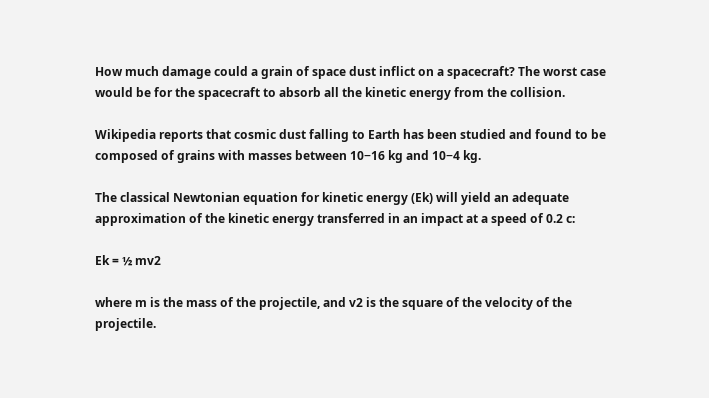How much damage could a grain of space dust inflict on a spacecraft? The worst case would be for the spacecraft to absorb all the kinetic energy from the collision.

Wikipedia reports that cosmic dust falling to Earth has been studied and found to be composed of grains with masses between 10−16 kg and 10−4 kg.

The classical Newtonian equation for kinetic energy (Ek) will yield an adequate approximation of the kinetic energy transferred in an impact at a speed of 0.2 c:

Ek = ½ mv2

where m is the mass of the projectile, and v2 is the square of the velocity of the projectile.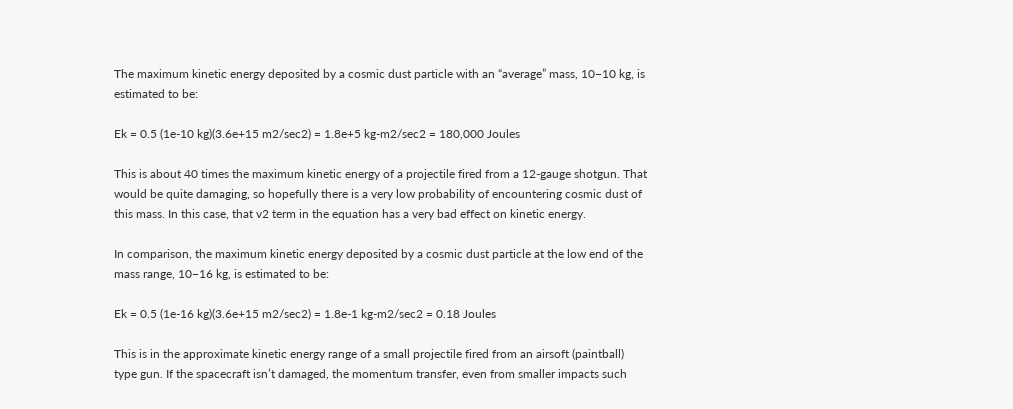The maximum kinetic energy deposited by a cosmic dust particle with an “average” mass, 10−10 kg, is estimated to be:

Ek = 0.5 (1e-10 kg)(3.6e+15 m2/sec2) = 1.8e+5 kg-m2/sec2 = 180,000 Joules

This is about 40 times the maximum kinetic energy of a projectile fired from a 12-gauge shotgun. That would be quite damaging, so hopefully there is a very low probability of encountering cosmic dust of this mass. In this case, that v2 term in the equation has a very bad effect on kinetic energy.

In comparison, the maximum kinetic energy deposited by a cosmic dust particle at the low end of the mass range, 10−16 kg, is estimated to be:

Ek = 0.5 (1e-16 kg)(3.6e+15 m2/sec2) = 1.8e-1 kg-m2/sec2 = 0.18 Joules

This is in the approximate kinetic energy range of a small projectile fired from an airsoft (paintball) type gun. If the spacecraft isn’t damaged, the momentum transfer, even from smaller impacts such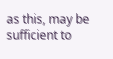as this, may be sufficient to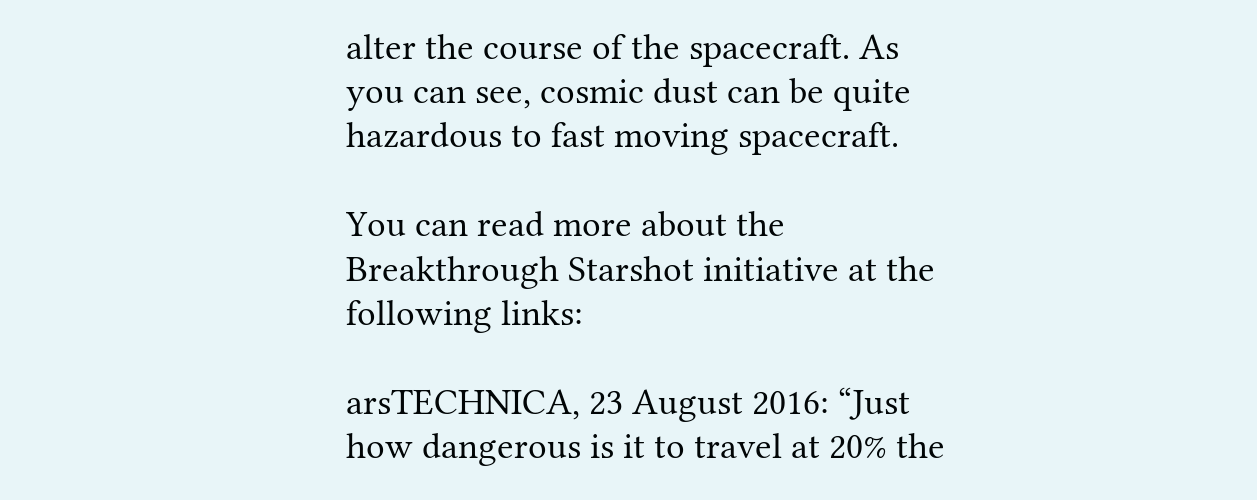alter the course of the spacecraft. As you can see, cosmic dust can be quite hazardous to fast moving spacecraft.

You can read more about the Breakthrough Starshot initiative at the following links:

arsTECHNICA, 23 August 2016: “Just how dangerous is it to travel at 20% the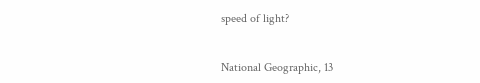speed of light?


National Geographic, 13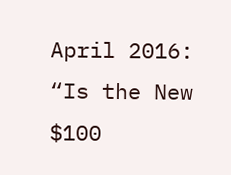April 2016: “Is the New $100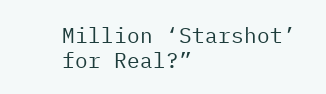Million ‘Starshot’ for Real?”